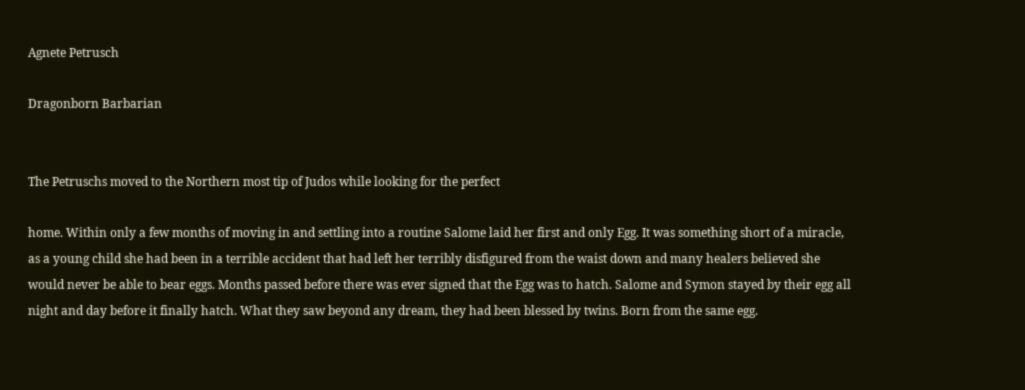Agnete Petrusch

Dragonborn Barbarian


The Petruschs moved to the Northern most tip of Judos while looking for the perfect

home. Within only a few months of moving in and settling into a routine Salome laid her first and only Egg. It was something short of a miracle, as a young child she had been in a terrible accident that had left her terribly disfigured from the waist down and many healers believed she would never be able to bear eggs. Months passed before there was ever signed that the Egg was to hatch. Salome and Symon stayed by their egg all night and day before it finally hatch. What they saw beyond any dream, they had been blessed by twins. Born from the same egg.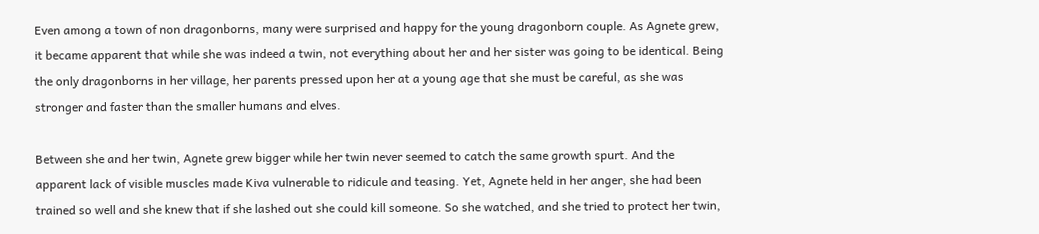Even among a town of non dragonborns, many were surprised and happy for the young dragonborn couple. As Agnete grew, it became apparent that while she was indeed a twin, not everything about her and her sister was going to be identical. Being the only dragonborns in her village, her parents pressed upon her at a young age that she must be careful, as she was stronger and faster than the smaller humans and elves.

Between she and her twin, Agnete grew bigger while her twin never seemed to catch the same growth spurt. And the apparent lack of visible muscles made Kiva vulnerable to ridicule and teasing. Yet, Agnete held in her anger, she had been trained so well and she knew that if she lashed out she could kill someone. So she watched, and she tried to protect her twin,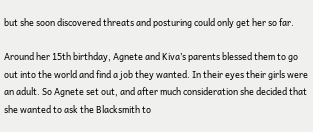but she soon discovered threats and posturing could only get her so far.

Around her 15th birthday, Agnete and Kiva’s parents blessed them to go out into the world and find a job they wanted. In their eyes their girls were an adult. So Agnete set out, and after much consideration she decided that she wanted to ask the Blacksmith to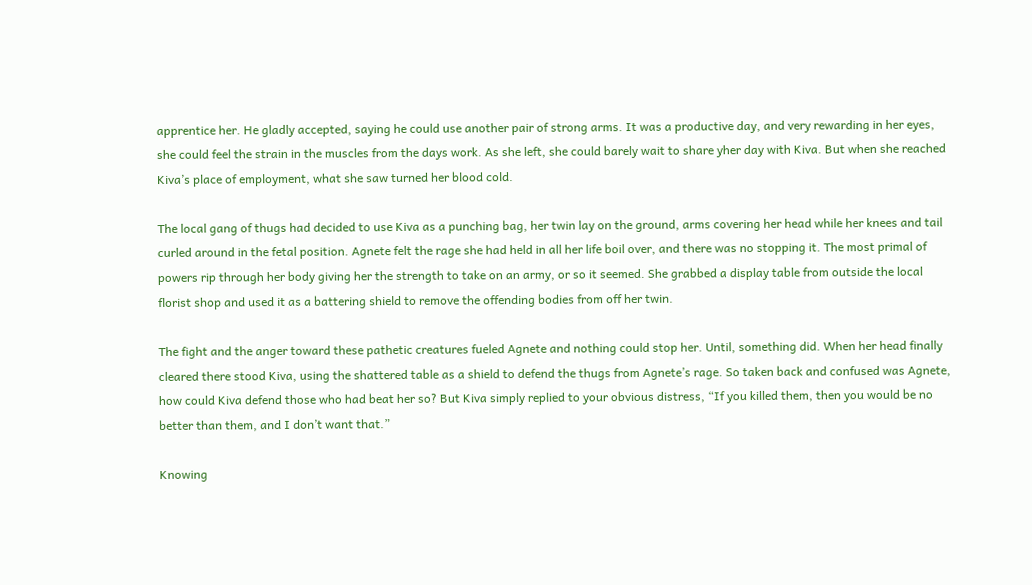apprentice her. He gladly accepted, saying he could use another pair of strong arms. It was a productive day, and very rewarding in her eyes, she could feel the strain in the muscles from the days work. As she left, she could barely wait to share yher day with Kiva. But when she reached Kiva’s place of employment, what she saw turned her blood cold.

The local gang of thugs had decided to use Kiva as a punching bag, her twin lay on the ground, arms covering her head while her knees and tail curled around in the fetal position. Agnete felt the rage she had held in all her life boil over, and there was no stopping it. The most primal of powers rip through her body giving her the strength to take on an army, or so it seemed. She grabbed a display table from outside the local florist shop and used it as a battering shield to remove the offending bodies from off her twin.

The fight and the anger toward these pathetic creatures fueled Agnete and nothing could stop her. Until, something did. When her head finally cleared there stood Kiva, using the shattered table as a shield to defend the thugs from Agnete’s rage. So taken back and confused was Agnete, how could Kiva defend those who had beat her so? But Kiva simply replied to your obvious distress, “If you killed them, then you would be no better than them, and I don’t want that.”

Knowing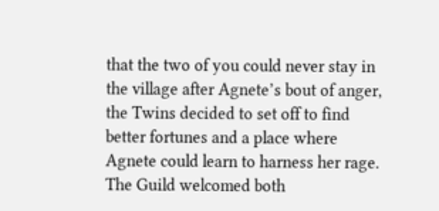that the two of you could never stay in the village after Agnete’s bout of anger, the Twins decided to set off to find better fortunes and a place where Agnete could learn to harness her rage. The Guild welcomed both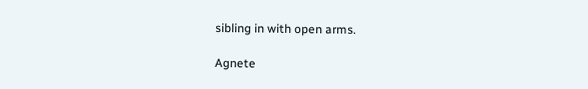sibling in with open arms.

Agnete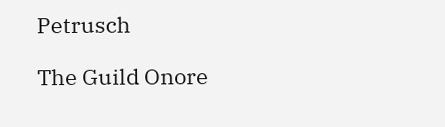Petrusch

The Guild Onore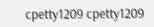cpetty1209 cpetty1209